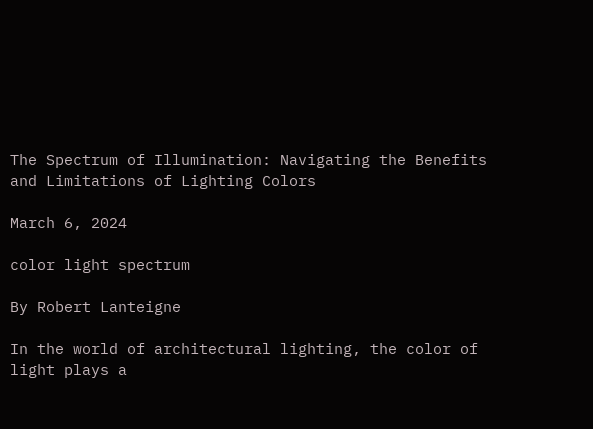The Spectrum of Illumination: Navigating the Benefits and Limitations of Lighting Colors

March 6, 2024

color light spectrum

By Robert Lanteigne

In the world of architectural lighting, the color of light plays a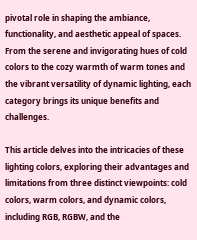pivotal role in shaping the ambiance, functionality, and aesthetic appeal of spaces. From the serene and invigorating hues of cold colors to the cozy warmth of warm tones and the vibrant versatility of dynamic lighting, each category brings its unique benefits and challenges.

This article delves into the intricacies of these lighting colors, exploring their advantages and limitations from three distinct viewpoints: cold colors, warm colors, and dynamic colors, including RGB, RGBW, and the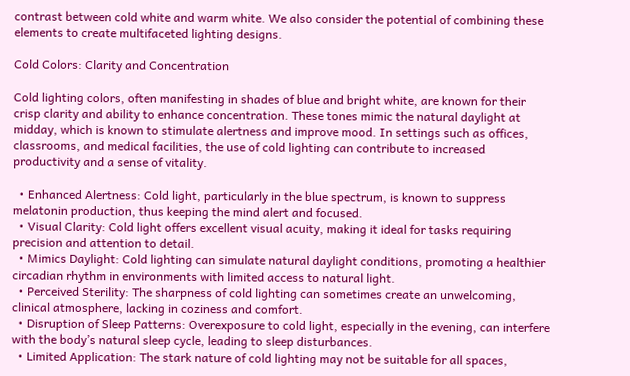contrast between cold white and warm white. We also consider the potential of combining these elements to create multifaceted lighting designs.

Cold Colors: Clarity and Concentration

Cold lighting colors, often manifesting in shades of blue and bright white, are known for their crisp clarity and ability to enhance concentration. These tones mimic the natural daylight at midday, which is known to stimulate alertness and improve mood. In settings such as offices, classrooms, and medical facilities, the use of cold lighting can contribute to increased productivity and a sense of vitality.

  • Enhanced Alertness: Cold light, particularly in the blue spectrum, is known to suppress melatonin production, thus keeping the mind alert and focused.
  • Visual Clarity: Cold light offers excellent visual acuity, making it ideal for tasks requiring precision and attention to detail.
  • Mimics Daylight: Cold lighting can simulate natural daylight conditions, promoting a healthier circadian rhythm in environments with limited access to natural light.
  • Perceived Sterility: The sharpness of cold lighting can sometimes create an unwelcoming, clinical atmosphere, lacking in coziness and comfort.
  • Disruption of Sleep Patterns: Overexposure to cold light, especially in the evening, can interfere with the body’s natural sleep cycle, leading to sleep disturbances.
  • Limited Application: The stark nature of cold lighting may not be suitable for all spaces,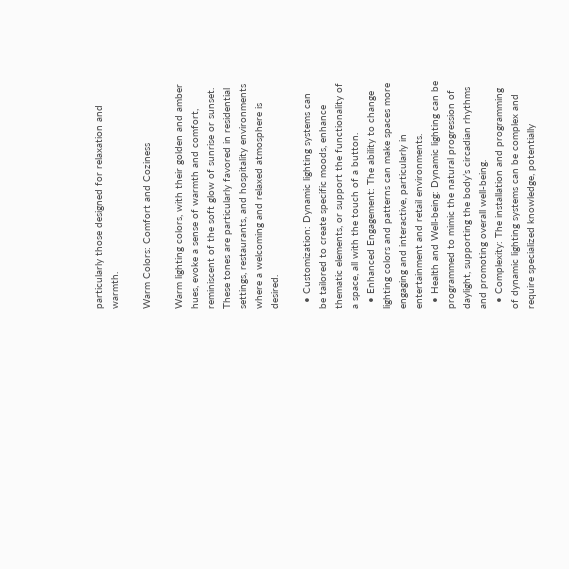particularly those designed for relaxation and warmth.

Warm Colors: Comfort and Coziness

Warm lighting colors, with their golden and amber hues, evoke a sense of warmth and comfort, reminiscent of the soft glow of sunrise or sunset. These tones are particularly favored in residential settings, restaurants, and hospitality environments where a welcoming and relaxed atmosphere is desired.

  • Customization: Dynamic lighting systems can be tailored to create specific moods, enhance thematic elements, or support the functionality of a space, all with the touch of a button.
  • Enhanced Engagement: The ability to change lighting colors and patterns can make spaces more engaging and interactive, particularly in entertainment and retail environments.
  • Health and Well-being: Dynamic lighting can be programmed to mimic the natural progression of daylight, supporting the body’s circadian rhythms and promoting overall well-being.
  • Complexity: The installation and programming of dynamic lighting systems can be complex and require specialized knowledge, potentially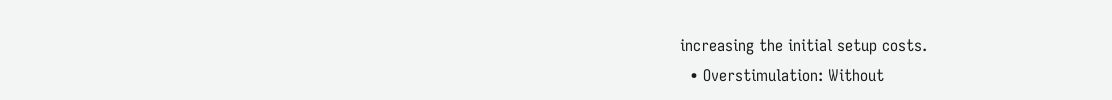increasing the initial setup costs.
  • Overstimulation: Without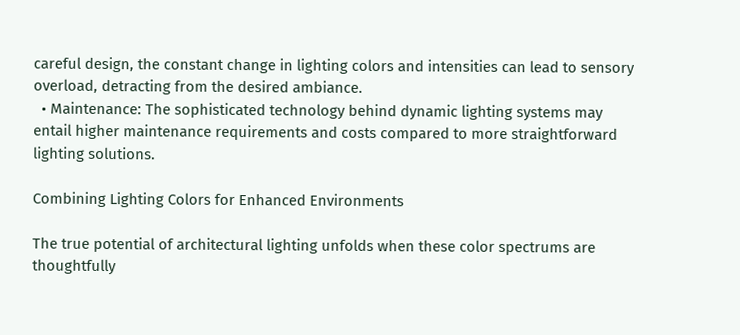careful design, the constant change in lighting colors and intensities can lead to sensory overload, detracting from the desired ambiance.
  • Maintenance: The sophisticated technology behind dynamic lighting systems may entail higher maintenance requirements and costs compared to more straightforward lighting solutions.

Combining Lighting Colors for Enhanced Environments

The true potential of architectural lighting unfolds when these color spectrums are thoughtfully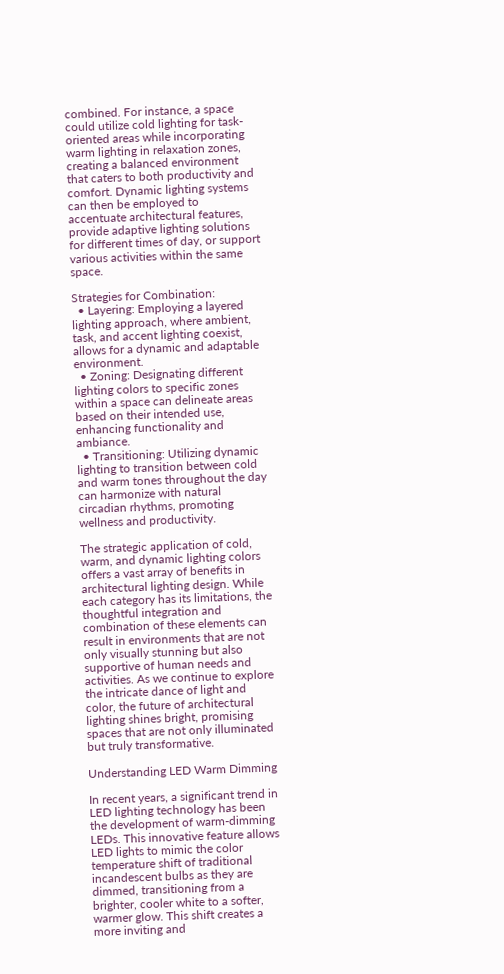combined. For instance, a space could utilize cold lighting for task-oriented areas while incorporating warm lighting in relaxation zones, creating a balanced environment that caters to both productivity and comfort. Dynamic lighting systems can then be employed to accentuate architectural features, provide adaptive lighting solutions for different times of day, or support various activities within the same space.

Strategies for Combination:
  • Layering: Employing a layered lighting approach, where ambient, task, and accent lighting coexist, allows for a dynamic and adaptable environment.
  • Zoning: Designating different lighting colors to specific zones within a space can delineate areas based on their intended use, enhancing functionality and ambiance.
  • Transitioning: Utilizing dynamic lighting to transition between cold and warm tones throughout the day can harmonize with natural circadian rhythms, promoting wellness and productivity.

The strategic application of cold, warm, and dynamic lighting colors offers a vast array of benefits in architectural lighting design. While each category has its limitations, the thoughtful integration and combination of these elements can result in environments that are not only visually stunning but also supportive of human needs and activities. As we continue to explore the intricate dance of light and color, the future of architectural lighting shines bright, promising spaces that are not only illuminated but truly transformative.

Understanding LED Warm Dimming

In recent years, a significant trend in LED lighting technology has been the development of warm-dimming LEDs. This innovative feature allows LED lights to mimic the color temperature shift of traditional incandescent bulbs as they are dimmed, transitioning from a brighter, cooler white to a softer, warmer glow. This shift creates a more inviting and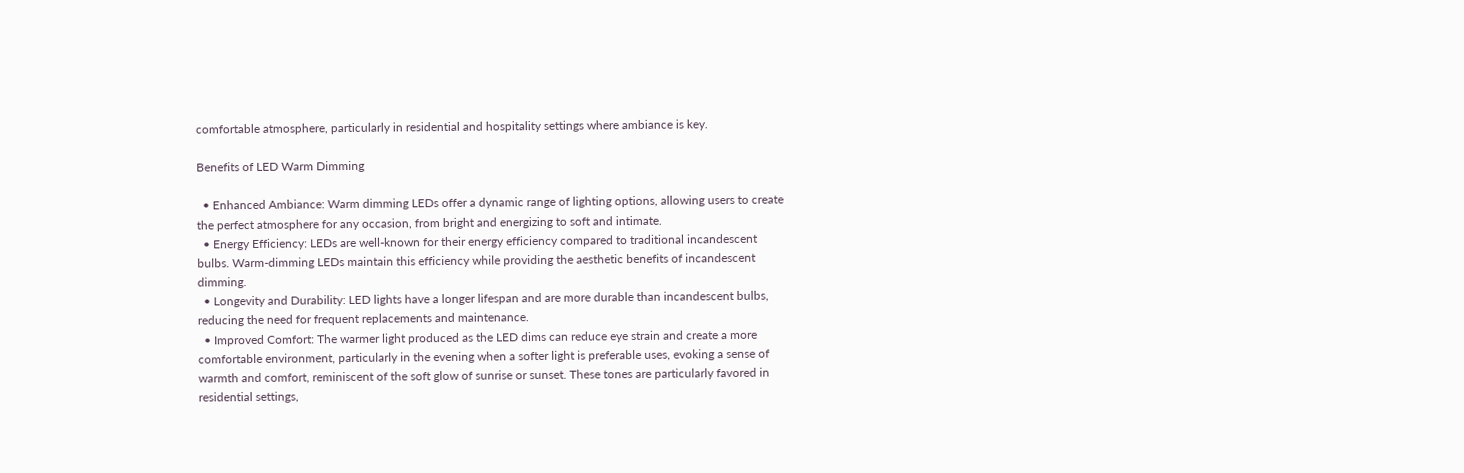comfortable atmosphere, particularly in residential and hospitality settings where ambiance is key.

Benefits of LED Warm Dimming

  • Enhanced Ambiance: Warm dimming LEDs offer a dynamic range of lighting options, allowing users to create the perfect atmosphere for any occasion, from bright and energizing to soft and intimate.
  • Energy Efficiency: LEDs are well-known for their energy efficiency compared to traditional incandescent bulbs. Warm-dimming LEDs maintain this efficiency while providing the aesthetic benefits of incandescent dimming.
  • Longevity and Durability: LED lights have a longer lifespan and are more durable than incandescent bulbs, reducing the need for frequent replacements and maintenance.
  • Improved Comfort: The warmer light produced as the LED dims can reduce eye strain and create a more comfortable environment, particularly in the evening when a softer light is preferable uses, evoking a sense of warmth and comfort, reminiscent of the soft glow of sunrise or sunset. These tones are particularly favored in residential settings,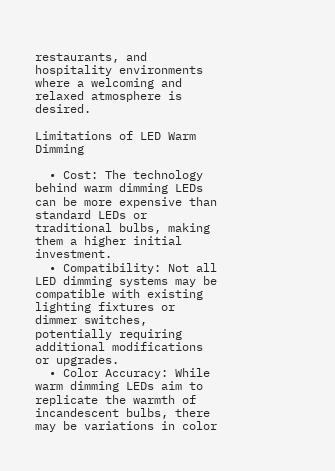restaurants, and hospitality environments where a welcoming and relaxed atmosphere is desired.

Limitations of LED Warm Dimming

  • Cost: The technology behind warm dimming LEDs can be more expensive than standard LEDs or traditional bulbs, making them a higher initial investment.
  • Compatibility: Not all LED dimming systems may be compatible with existing lighting fixtures or dimmer switches, potentially requiring additional modifications or upgrades.
  • Color Accuracy: While warm dimming LEDs aim to replicate the warmth of incandescent bulbs, there may be variations in color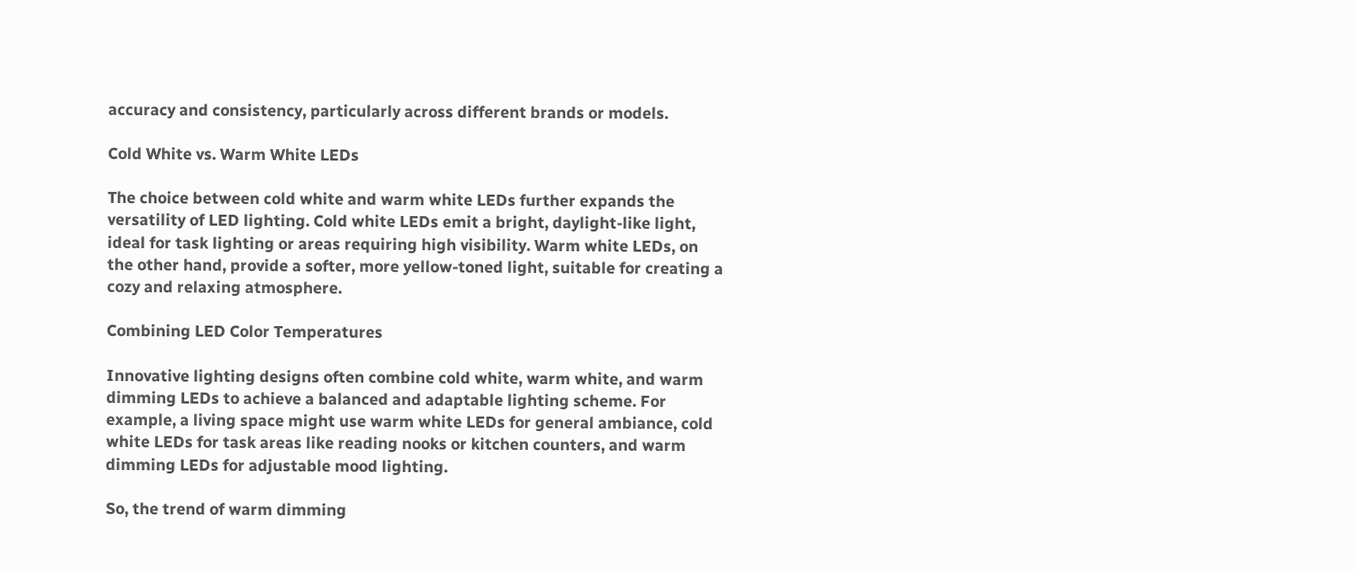accuracy and consistency, particularly across different brands or models.

Cold White vs. Warm White LEDs

The choice between cold white and warm white LEDs further expands the versatility of LED lighting. Cold white LEDs emit a bright, daylight-like light, ideal for task lighting or areas requiring high visibility. Warm white LEDs, on the other hand, provide a softer, more yellow-toned light, suitable for creating a cozy and relaxing atmosphere.

Combining LED Color Temperatures

Innovative lighting designs often combine cold white, warm white, and warm dimming LEDs to achieve a balanced and adaptable lighting scheme. For example, a living space might use warm white LEDs for general ambiance, cold white LEDs for task areas like reading nooks or kitchen counters, and warm dimming LEDs for adjustable mood lighting.

So, the trend of warm dimming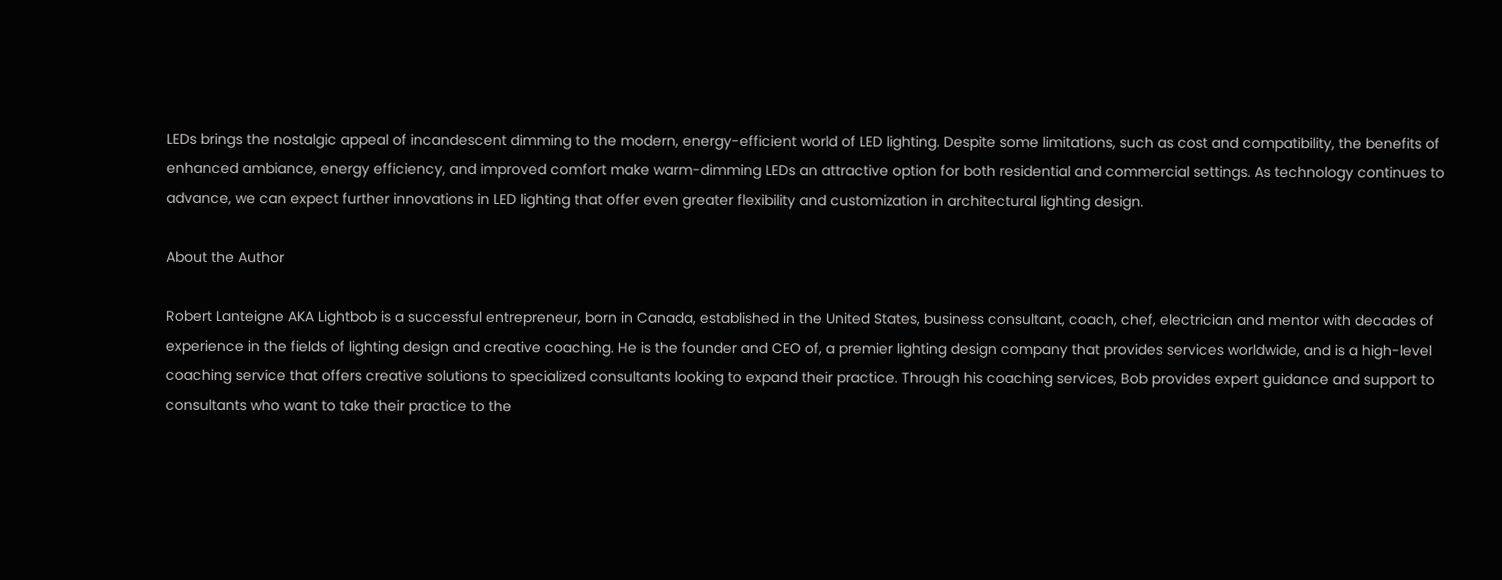LEDs brings the nostalgic appeal of incandescent dimming to the modern, energy-efficient world of LED lighting. Despite some limitations, such as cost and compatibility, the benefits of enhanced ambiance, energy efficiency, and improved comfort make warm-dimming LEDs an attractive option for both residential and commercial settings. As technology continues to advance, we can expect further innovations in LED lighting that offer even greater flexibility and customization in architectural lighting design.

About the Author

Robert Lanteigne AKA Lightbob is a successful entrepreneur, born in Canada, established in the United States, business consultant, coach, chef, electrician and mentor with decades of experience in the fields of lighting design and creative coaching. He is the founder and CEO of, a premier lighting design company that provides services worldwide, and is a high-level coaching service that offers creative solutions to specialized consultants looking to expand their practice. Through his coaching services, Bob provides expert guidance and support to consultants who want to take their practice to the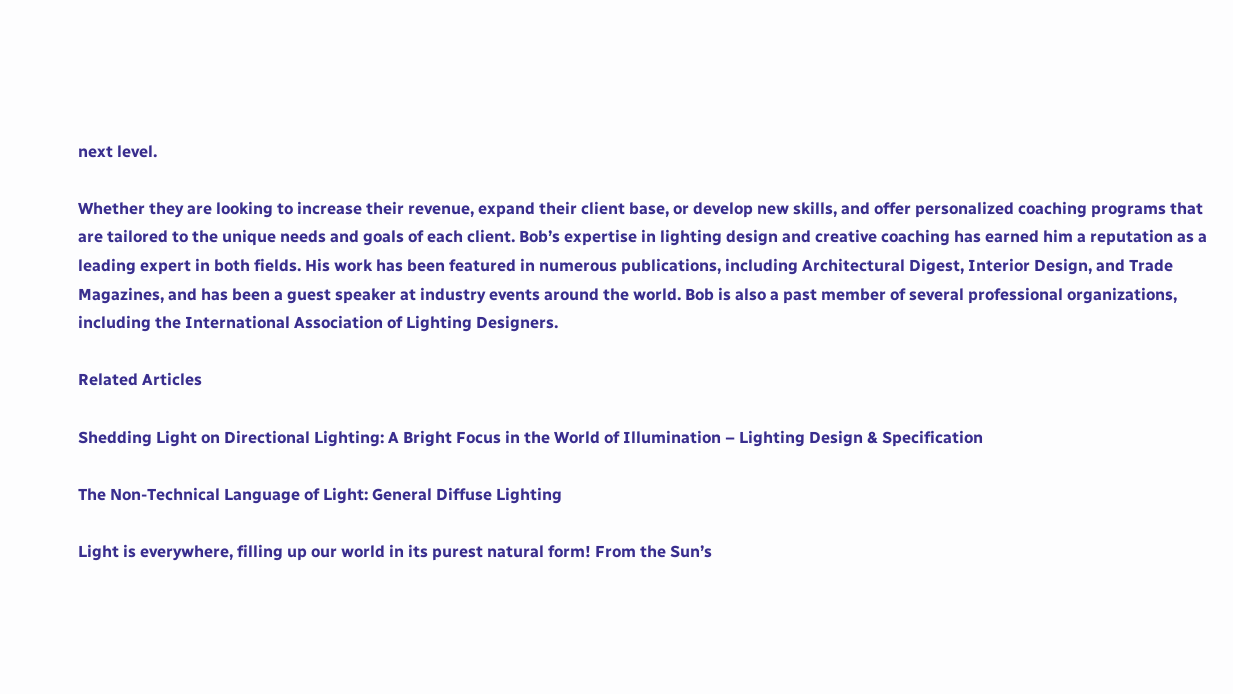next level.

Whether they are looking to increase their revenue, expand their client base, or develop new skills, and offer personalized coaching programs that are tailored to the unique needs and goals of each client. Bob’s expertise in lighting design and creative coaching has earned him a reputation as a leading expert in both fields. His work has been featured in numerous publications, including Architectural Digest, Interior Design, and Trade Magazines, and has been a guest speaker at industry events around the world. Bob is also a past member of several professional organizations, including the International Association of Lighting Designers.

Related Articles

Shedding Light on Directional Lighting: A Bright Focus in the World of Illumination – Lighting Design & Specification

The Non-Technical Language of Light: General Diffuse Lighting

Light is everywhere, filling up our world in its purest natural form! From the Sun’s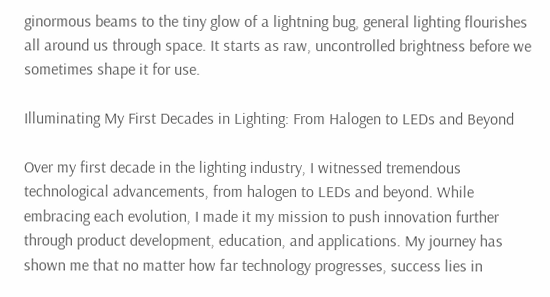ginormous beams to the tiny glow of a lightning bug, general lighting flourishes all around us through space. It starts as raw, uncontrolled brightness before we sometimes shape it for use.

Illuminating My First Decades in Lighting: From Halogen to LEDs and Beyond

Over my first decade in the lighting industry, I witnessed tremendous technological advancements, from halogen to LEDs and beyond. While embracing each evolution, I made it my mission to push innovation further through product development, education, and applications. My journey has shown me that no matter how far technology progresses, success lies in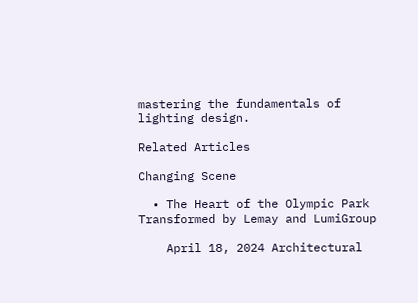mastering the fundamentals of lighting design.

Related Articles

Changing Scene

  • The Heart of the Olympic Park Transformed by Lemay and LumiGroup

    April 18, 2024 Architectural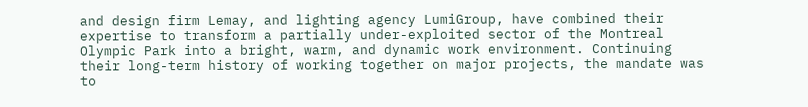and design firm Lemay, and lighting agency LumiGroup, have combined their expertise to transform a partially under-exploited sector of the Montreal Olympic Park into a bright, warm, and dynamic work environment. Continuing their long-term history of working together on major projects, the mandate was to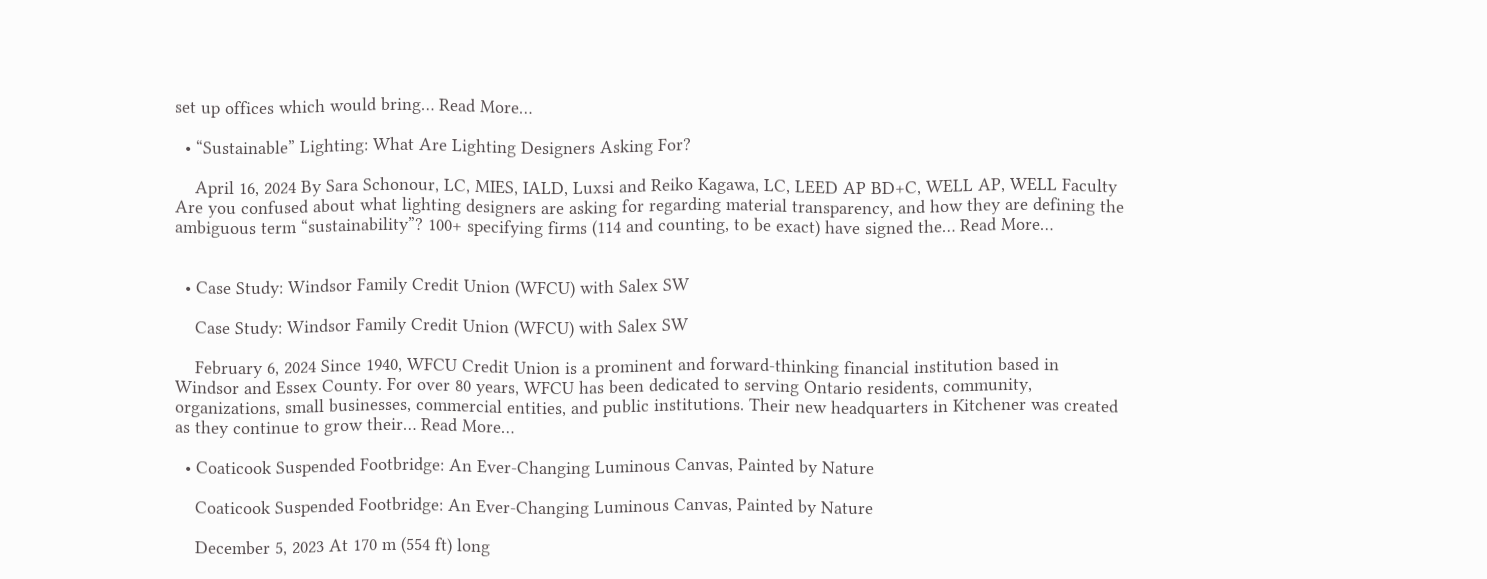set up offices which would bring… Read More…

  • “Sustainable” Lighting: What Are Lighting Designers Asking For?

    April 16, 2024 By Sara Schonour, LC, MIES, IALD, Luxsi and Reiko Kagawa, LC, LEED AP BD+C, WELL AP, WELL Faculty Are you confused about what lighting designers are asking for regarding material transparency, and how they are defining the ambiguous term “sustainability”? 100+ specifying firms (114 and counting, to be exact) have signed the… Read More…


  • Case Study: Windsor Family Credit Union (WFCU) with Salex SW

    Case Study: Windsor Family Credit Union (WFCU) with Salex SW

    February 6, 2024 Since 1940, WFCU Credit Union is a prominent and forward-thinking financial institution based in Windsor and Essex County. For over 80 years, WFCU has been dedicated to serving Ontario residents, community, organizations, small businesses, commercial entities, and public institutions. Their new headquarters in Kitchener was created as they continue to grow their… Read More…

  • Coaticook Suspended Footbridge: An Ever-Changing Luminous Canvas, Painted by Nature

    Coaticook Suspended Footbridge: An Ever-Changing Luminous Canvas, Painted by Nature

    December 5, 2023 At 170 m (554 ft) long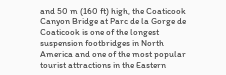and 50 m (160 ft) high, the Coaticook Canyon Bridge at Parc de la Gorge de Coaticook is one of the longest suspension footbridges in North America and one of the most popular tourist attractions in the Eastern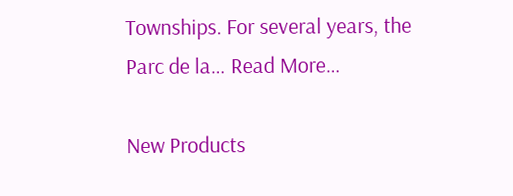Townships. For several years, the Parc de la… Read More…

New Products